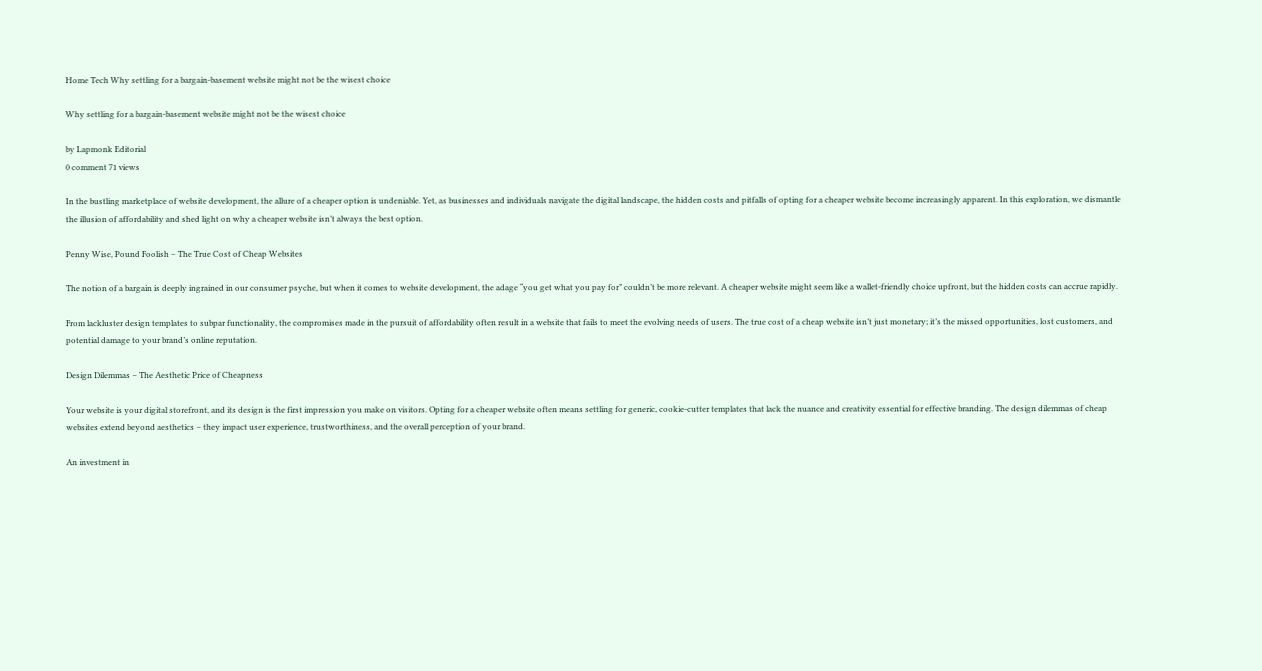Home Tech Why settling for a bargain-basement website might not be the wisest choice

Why settling for a bargain-basement website might not be the wisest choice

by Lapmonk Editorial
0 comment 71 views

In the bustling marketplace of website development, the allure of a cheaper option is undeniable. Yet, as businesses and individuals navigate the digital landscape, the hidden costs and pitfalls of opting for a cheaper website become increasingly apparent. In this exploration, we dismantle the illusion of affordability and shed light on why a cheaper website isn’t always the best option.

Penny Wise, Pound Foolish – The True Cost of Cheap Websites

The notion of a bargain is deeply ingrained in our consumer psyche, but when it comes to website development, the adage “you get what you pay for” couldn’t be more relevant. A cheaper website might seem like a wallet-friendly choice upfront, but the hidden costs can accrue rapidly.

From lackluster design templates to subpar functionality, the compromises made in the pursuit of affordability often result in a website that fails to meet the evolving needs of users. The true cost of a cheap website isn’t just monetary; it’s the missed opportunities, lost customers, and potential damage to your brand’s online reputation.

Design Dilemmas – The Aesthetic Price of Cheapness

Your website is your digital storefront, and its design is the first impression you make on visitors. Opting for a cheaper website often means settling for generic, cookie-cutter templates that lack the nuance and creativity essential for effective branding. The design dilemmas of cheap websites extend beyond aesthetics – they impact user experience, trustworthiness, and the overall perception of your brand.

An investment in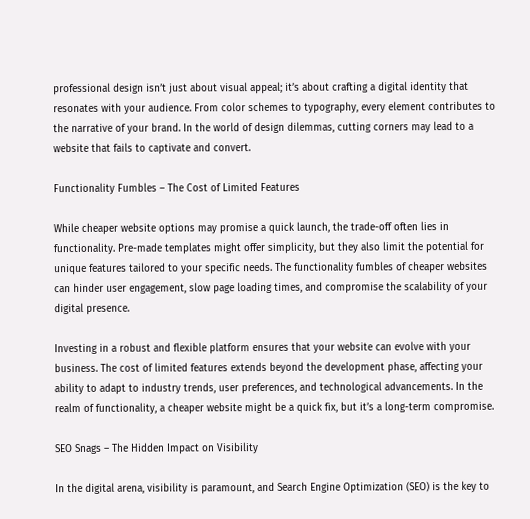professional design isn’t just about visual appeal; it’s about crafting a digital identity that resonates with your audience. From color schemes to typography, every element contributes to the narrative of your brand. In the world of design dilemmas, cutting corners may lead to a website that fails to captivate and convert.

Functionality Fumbles – The Cost of Limited Features

While cheaper website options may promise a quick launch, the trade-off often lies in functionality. Pre-made templates might offer simplicity, but they also limit the potential for unique features tailored to your specific needs. The functionality fumbles of cheaper websites can hinder user engagement, slow page loading times, and compromise the scalability of your digital presence.

Investing in a robust and flexible platform ensures that your website can evolve with your business. The cost of limited features extends beyond the development phase, affecting your ability to adapt to industry trends, user preferences, and technological advancements. In the realm of functionality, a cheaper website might be a quick fix, but it’s a long-term compromise.

SEO Snags – The Hidden Impact on Visibility

In the digital arena, visibility is paramount, and Search Engine Optimization (SEO) is the key to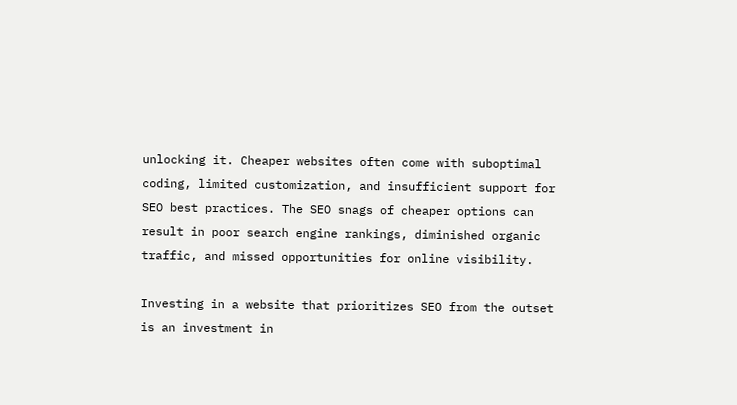unlocking it. Cheaper websites often come with suboptimal coding, limited customization, and insufficient support for SEO best practices. The SEO snags of cheaper options can result in poor search engine rankings, diminished organic traffic, and missed opportunities for online visibility.

Investing in a website that prioritizes SEO from the outset is an investment in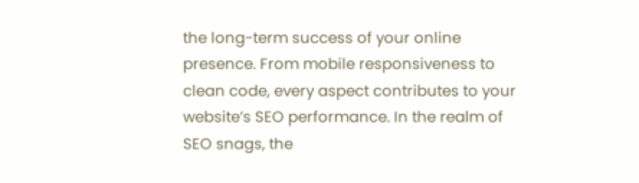the long-term success of your online presence. From mobile responsiveness to clean code, every aspect contributes to your website’s SEO performance. In the realm of SEO snags, the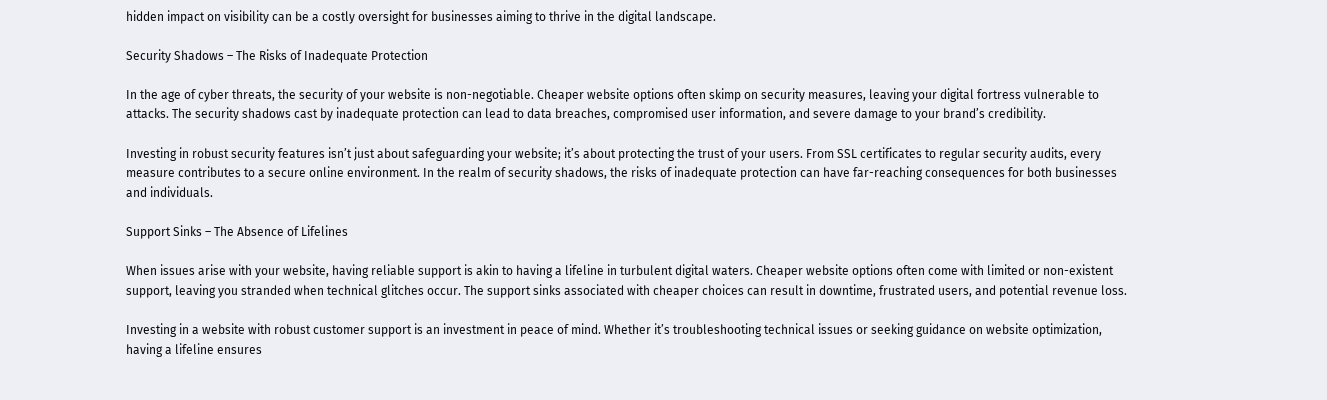hidden impact on visibility can be a costly oversight for businesses aiming to thrive in the digital landscape.

Security Shadows – The Risks of Inadequate Protection

In the age of cyber threats, the security of your website is non-negotiable. Cheaper website options often skimp on security measures, leaving your digital fortress vulnerable to attacks. The security shadows cast by inadequate protection can lead to data breaches, compromised user information, and severe damage to your brand’s credibility.

Investing in robust security features isn’t just about safeguarding your website; it’s about protecting the trust of your users. From SSL certificates to regular security audits, every measure contributes to a secure online environment. In the realm of security shadows, the risks of inadequate protection can have far-reaching consequences for both businesses and individuals.

Support Sinks – The Absence of Lifelines

When issues arise with your website, having reliable support is akin to having a lifeline in turbulent digital waters. Cheaper website options often come with limited or non-existent support, leaving you stranded when technical glitches occur. The support sinks associated with cheaper choices can result in downtime, frustrated users, and potential revenue loss.

Investing in a website with robust customer support is an investment in peace of mind. Whether it’s troubleshooting technical issues or seeking guidance on website optimization, having a lifeline ensures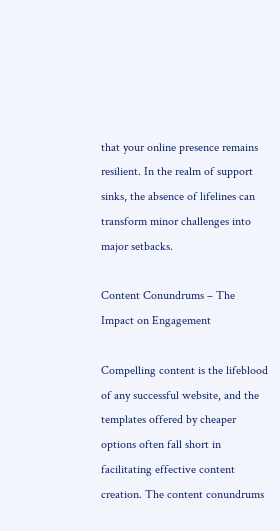that your online presence remains resilient. In the realm of support sinks, the absence of lifelines can transform minor challenges into major setbacks.

Content Conundrums – The Impact on Engagement

Compelling content is the lifeblood of any successful website, and the templates offered by cheaper options often fall short in facilitating effective content creation. The content conundrums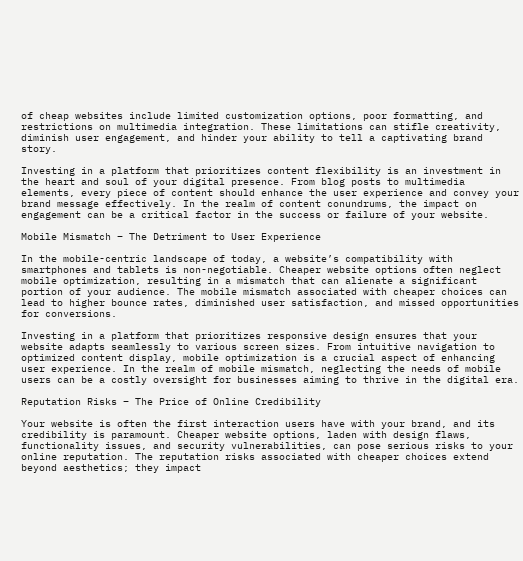of cheap websites include limited customization options, poor formatting, and restrictions on multimedia integration. These limitations can stifle creativity, diminish user engagement, and hinder your ability to tell a captivating brand story.

Investing in a platform that prioritizes content flexibility is an investment in the heart and soul of your digital presence. From blog posts to multimedia elements, every piece of content should enhance the user experience and convey your brand message effectively. In the realm of content conundrums, the impact on engagement can be a critical factor in the success or failure of your website.

Mobile Mismatch – The Detriment to User Experience

In the mobile-centric landscape of today, a website’s compatibility with smartphones and tablets is non-negotiable. Cheaper website options often neglect mobile optimization, resulting in a mismatch that can alienate a significant portion of your audience. The mobile mismatch associated with cheaper choices can lead to higher bounce rates, diminished user satisfaction, and missed opportunities for conversions.

Investing in a platform that prioritizes responsive design ensures that your website adapts seamlessly to various screen sizes. From intuitive navigation to optimized content display, mobile optimization is a crucial aspect of enhancing user experience. In the realm of mobile mismatch, neglecting the needs of mobile users can be a costly oversight for businesses aiming to thrive in the digital era.

Reputation Risks – The Price of Online Credibility

Your website is often the first interaction users have with your brand, and its credibility is paramount. Cheaper website options, laden with design flaws, functionality issues, and security vulnerabilities, can pose serious risks to your online reputation. The reputation risks associated with cheaper choices extend beyond aesthetics; they impact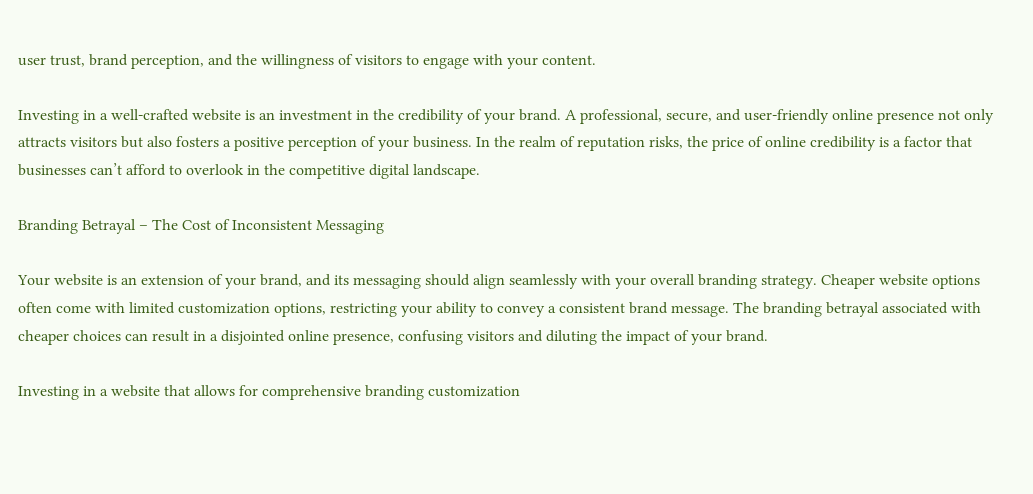user trust, brand perception, and the willingness of visitors to engage with your content.

Investing in a well-crafted website is an investment in the credibility of your brand. A professional, secure, and user-friendly online presence not only attracts visitors but also fosters a positive perception of your business. In the realm of reputation risks, the price of online credibility is a factor that businesses can’t afford to overlook in the competitive digital landscape.

Branding Betrayal – The Cost of Inconsistent Messaging

Your website is an extension of your brand, and its messaging should align seamlessly with your overall branding strategy. Cheaper website options often come with limited customization options, restricting your ability to convey a consistent brand message. The branding betrayal associated with cheaper choices can result in a disjointed online presence, confusing visitors and diluting the impact of your brand.

Investing in a website that allows for comprehensive branding customization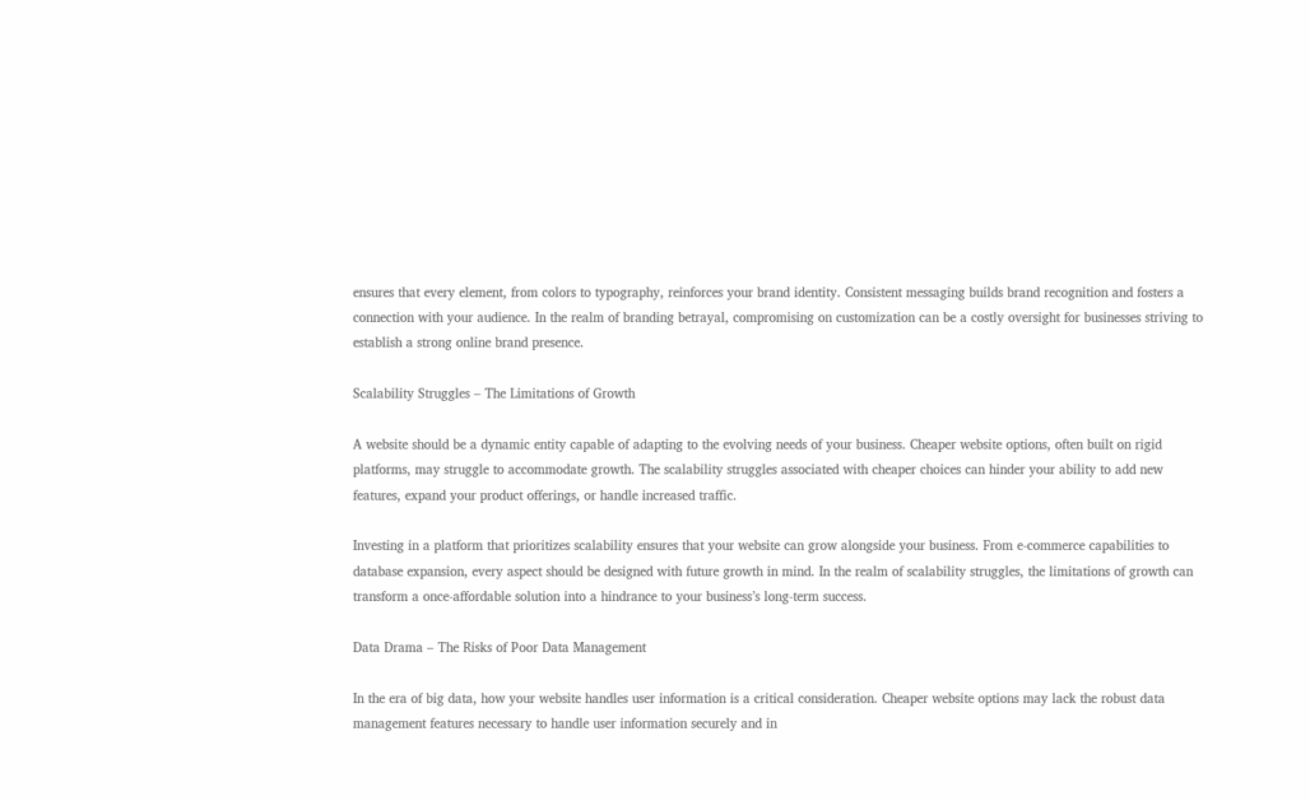ensures that every element, from colors to typography, reinforces your brand identity. Consistent messaging builds brand recognition and fosters a connection with your audience. In the realm of branding betrayal, compromising on customization can be a costly oversight for businesses striving to establish a strong online brand presence.

Scalability Struggles – The Limitations of Growth

A website should be a dynamic entity capable of adapting to the evolving needs of your business. Cheaper website options, often built on rigid platforms, may struggle to accommodate growth. The scalability struggles associated with cheaper choices can hinder your ability to add new features, expand your product offerings, or handle increased traffic.

Investing in a platform that prioritizes scalability ensures that your website can grow alongside your business. From e-commerce capabilities to database expansion, every aspect should be designed with future growth in mind. In the realm of scalability struggles, the limitations of growth can transform a once-affordable solution into a hindrance to your business’s long-term success.

Data Drama – The Risks of Poor Data Management

In the era of big data, how your website handles user information is a critical consideration. Cheaper website options may lack the robust data management features necessary to handle user information securely and in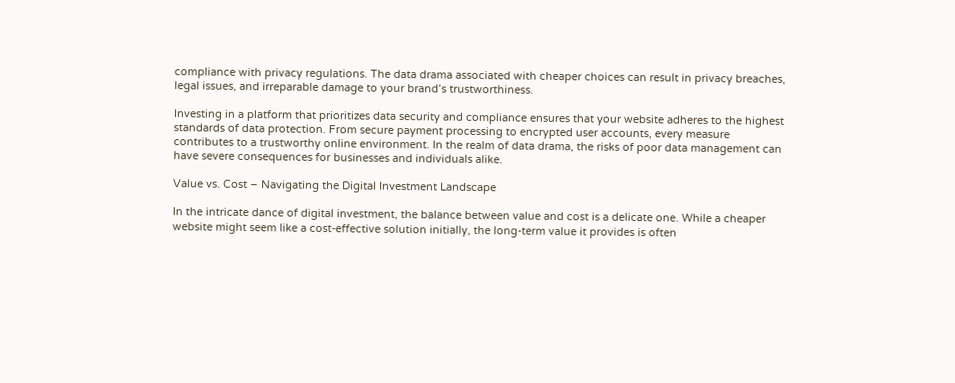compliance with privacy regulations. The data drama associated with cheaper choices can result in privacy breaches, legal issues, and irreparable damage to your brand’s trustworthiness.

Investing in a platform that prioritizes data security and compliance ensures that your website adheres to the highest standards of data protection. From secure payment processing to encrypted user accounts, every measure contributes to a trustworthy online environment. In the realm of data drama, the risks of poor data management can have severe consequences for businesses and individuals alike.

Value vs. Cost – Navigating the Digital Investment Landscape

In the intricate dance of digital investment, the balance between value and cost is a delicate one. While a cheaper website might seem like a cost-effective solution initially, the long-term value it provides is often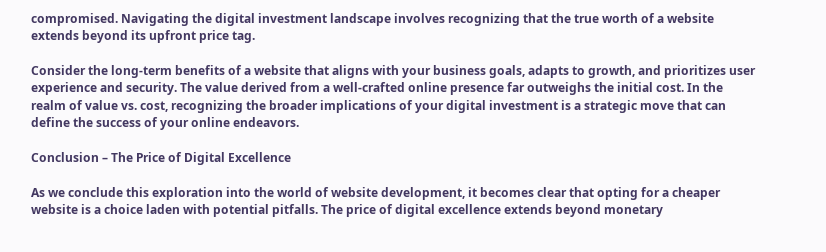compromised. Navigating the digital investment landscape involves recognizing that the true worth of a website extends beyond its upfront price tag.

Consider the long-term benefits of a website that aligns with your business goals, adapts to growth, and prioritizes user experience and security. The value derived from a well-crafted online presence far outweighs the initial cost. In the realm of value vs. cost, recognizing the broader implications of your digital investment is a strategic move that can define the success of your online endeavors.

Conclusion – The Price of Digital Excellence

As we conclude this exploration into the world of website development, it becomes clear that opting for a cheaper website is a choice laden with potential pitfalls. The price of digital excellence extends beyond monetary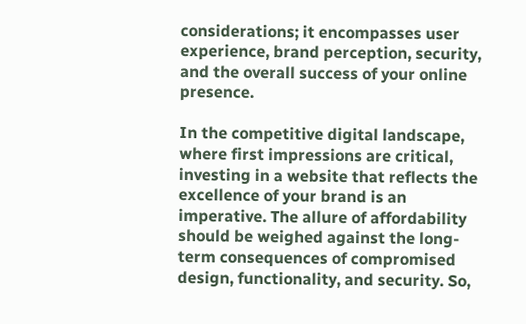considerations; it encompasses user experience, brand perception, security, and the overall success of your online presence.

In the competitive digital landscape, where first impressions are critical, investing in a website that reflects the excellence of your brand is an imperative. The allure of affordability should be weighed against the long-term consequences of compromised design, functionality, and security. So,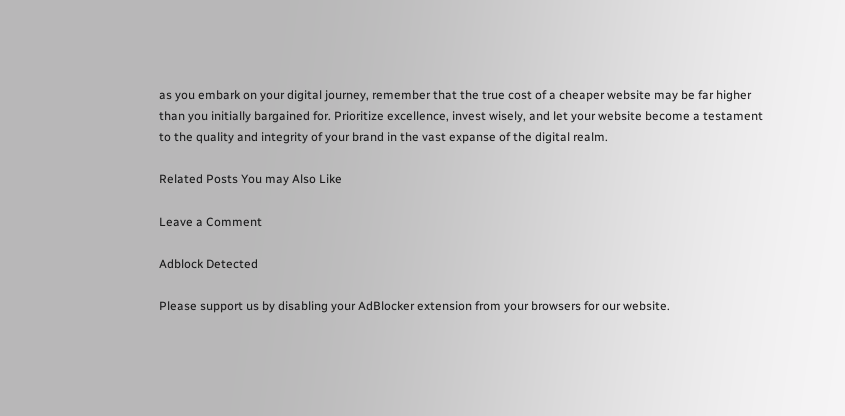as you embark on your digital journey, remember that the true cost of a cheaper website may be far higher than you initially bargained for. Prioritize excellence, invest wisely, and let your website become a testament to the quality and integrity of your brand in the vast expanse of the digital realm.

Related Posts You may Also Like

Leave a Comment

Adblock Detected

Please support us by disabling your AdBlocker extension from your browsers for our website.